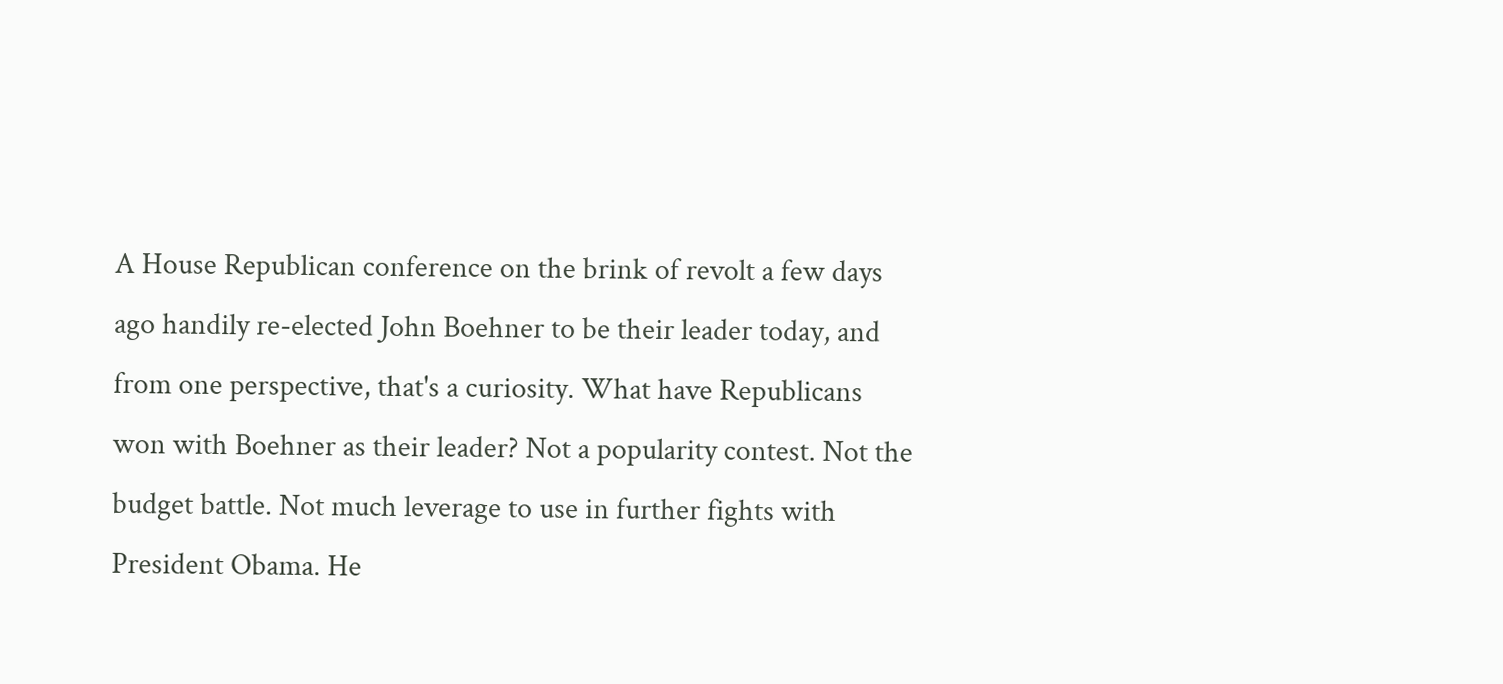A House Republican conference on the brink of revolt a few days ago handily re-elected John Boehner to be their leader today, and from one perspective, that's a curiosity. What have Republicans won with Boehner as their leader? Not a popularity contest. Not the budget battle. Not much leverage to use in further fights with President Obama. He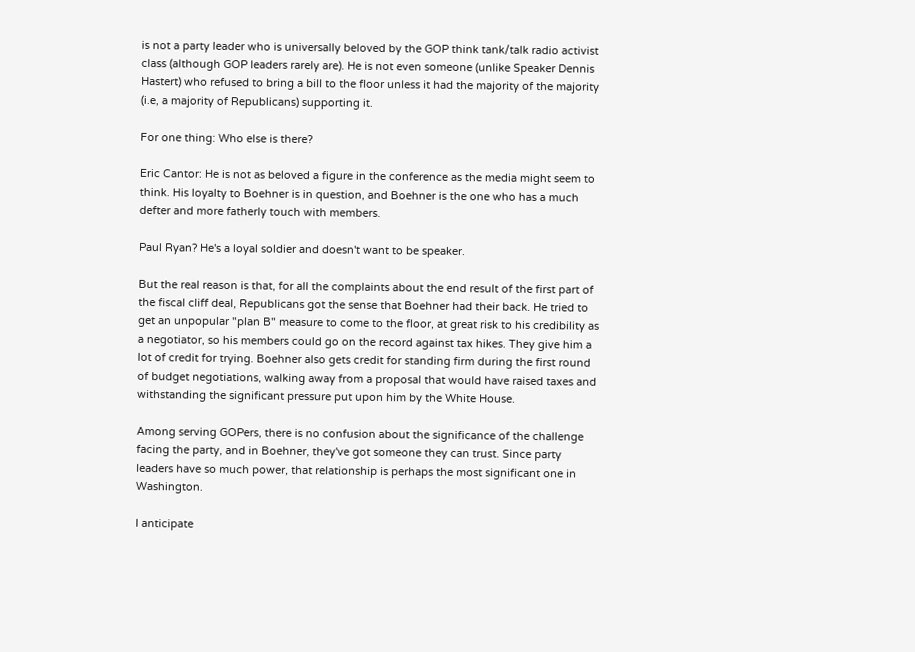is not a party leader who is universally beloved by the GOP think tank/talk radio activist class (although GOP leaders rarely are). He is not even someone (unlike Speaker Dennis Hastert) who refused to bring a bill to the floor unless it had the majority of the majority (i.e, a majority of Republicans) supporting it.

For one thing: Who else is there?

Eric Cantor: He is not as beloved a figure in the conference as the media might seem to think. His loyalty to Boehner is in question, and Boehner is the one who has a much defter and more fatherly touch with members.

Paul Ryan? He's a loyal soldier and doesn't want to be speaker.

But the real reason is that, for all the complaints about the end result of the first part of the fiscal cliff deal, Republicans got the sense that Boehner had their back. He tried to get an unpopular "plan B" measure to come to the floor, at great risk to his credibility as a negotiator, so his members could go on the record against tax hikes. They give him a lot of credit for trying. Boehner also gets credit for standing firm during the first round of budget negotiations, walking away from a proposal that would have raised taxes and withstanding the significant pressure put upon him by the White House.

Among serving GOPers, there is no confusion about the significance of the challenge facing the party, and in Boehner, they've got someone they can trust. Since party leaders have so much power, that relationship is perhaps the most significant one in Washington.

I anticipate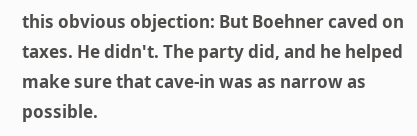this obvious objection: But Boehner caved on taxes. He didn't. The party did, and he helped make sure that cave-in was as narrow as possible.